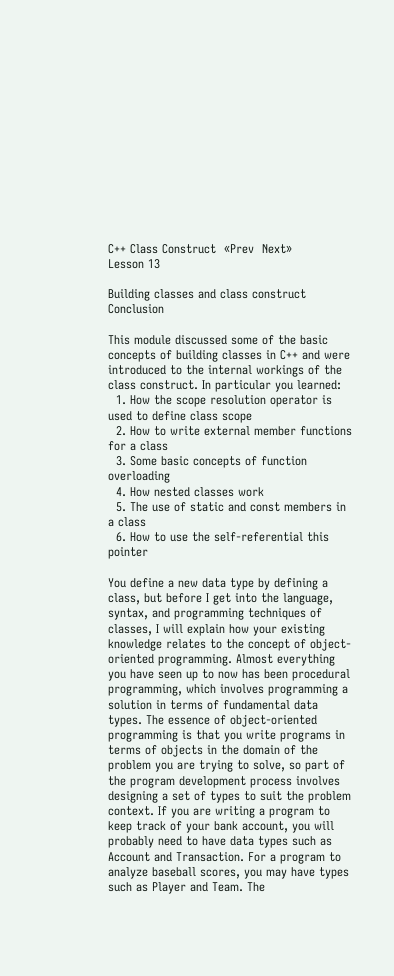C++ Class Construct  «Prev  Next»
Lesson 13

Building classes and class construct Conclusion

This module discussed some of the basic concepts of building classes in C++ and were introduced to the internal workings of the class construct. In particular you learned:
  1. How the scope resolution operator is used to define class scope
  2. How to write external member functions for a class
  3. Some basic concepts of function overloading
  4. How nested classes work
  5. The use of static and const members in a class
  6. How to use the self-referential this pointer

You define a new data type by defining a class, but before I get into the language, syntax, and programming techniques of classes, I will explain how your existing knowledge relates to the concept of object-oriented programming. Almost everything you have seen up to now has been procedural programming, which involves programming a solution in terms of fundamental data types. The essence of object-oriented programming is that you write programs in terms of objects in the domain of the problem you are trying to solve, so part of the program development process involves designing a set of types to suit the problem context. If you are writing a program to keep track of your bank account, you will probably need to have data types such as Account and Transaction. For a program to analyze baseball scores, you may have types such as Player and Team. The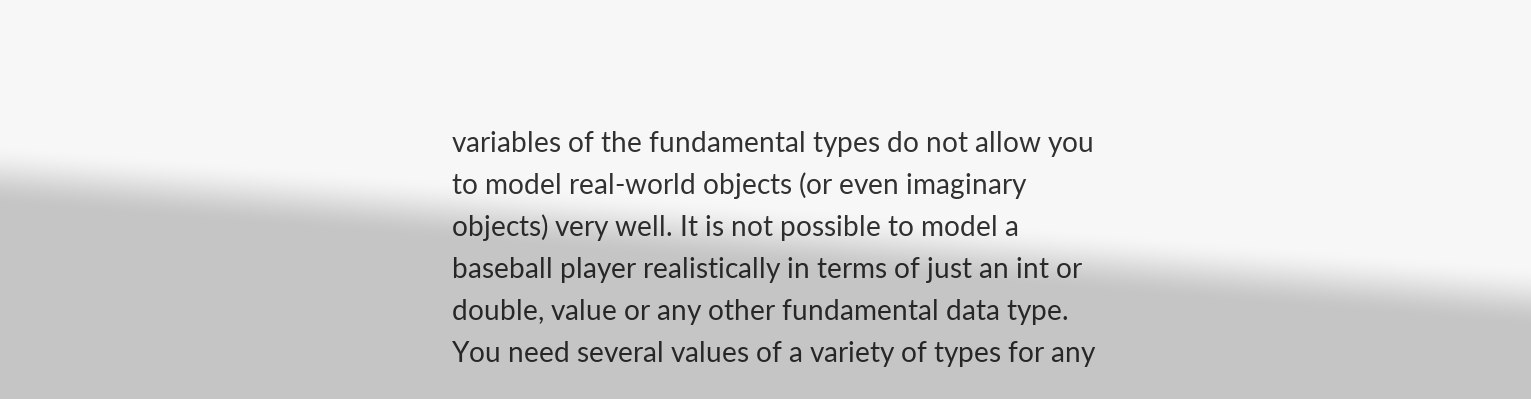variables of the fundamental types do not allow you to model real-world objects (or even imaginary objects) very well. It is not possible to model a baseball player realistically in terms of just an int or double, value or any other fundamental data type. You need several values of a variety of types for any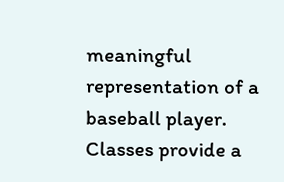meaningful representation of a baseball player. Classes provide a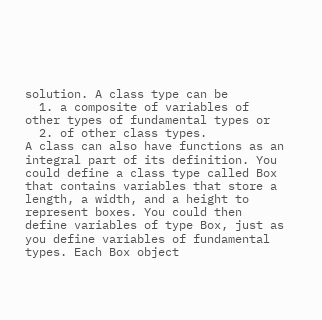solution. A class type can be
  1. a composite of variables of other types of fundamental types or
  2. of other class types.
A class can also have functions as an integral part of its definition. You could define a class type called Box that contains variables that store a length, a width, and a height to represent boxes. You could then define variables of type Box, just as you define variables of fundamental types. Each Box object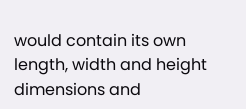would contain its own length, width and height dimensions and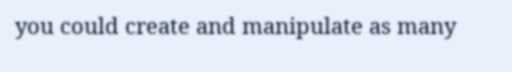you could create and manipulate as many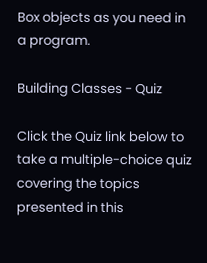Box objects as you need in a program.

Building Classes - Quiz

Click the Quiz link below to take a multiple-choice quiz covering the topics presented in this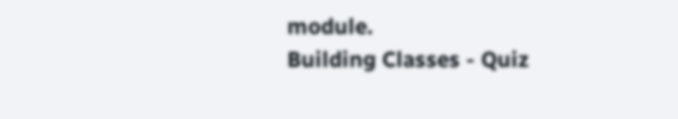module.
Building Classes - Quiz